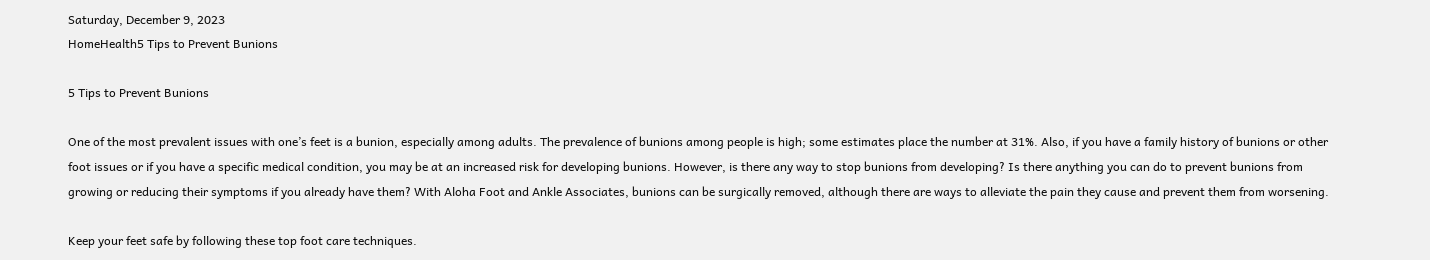Saturday, December 9, 2023
HomeHealth5 Tips to Prevent Bunions

5 Tips to Prevent Bunions

One of the most prevalent issues with one’s feet is a bunion, especially among adults. The prevalence of bunions among people is high; some estimates place the number at 31%. Also, if you have a family history of bunions or other foot issues or if you have a specific medical condition, you may be at an increased risk for developing bunions. However, is there any way to stop bunions from developing? Is there anything you can do to prevent bunions from growing or reducing their symptoms if you already have them? With Aloha Foot and Ankle Associates, bunions can be surgically removed, although there are ways to alleviate the pain they cause and prevent them from worsening.

Keep your feet safe by following these top foot care techniques.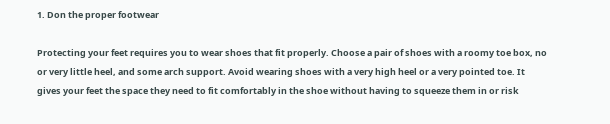1. Don the proper footwear

Protecting your feet requires you to wear shoes that fit properly. Choose a pair of shoes with a roomy toe box, no or very little heel, and some arch support. Avoid wearing shoes with a very high heel or a very pointed toe. It gives your feet the space they need to fit comfortably in the shoe without having to squeeze them in or risk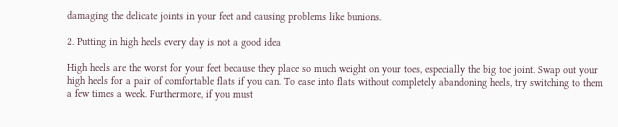damaging the delicate joints in your feet and causing problems like bunions.

2. Putting in high heels every day is not a good idea

High heels are the worst for your feet because they place so much weight on your toes, especially the big toe joint. Swap out your high heels for a pair of comfortable flats if you can. To ease into flats without completely abandoning heels, try switching to them a few times a week. Furthermore, if you must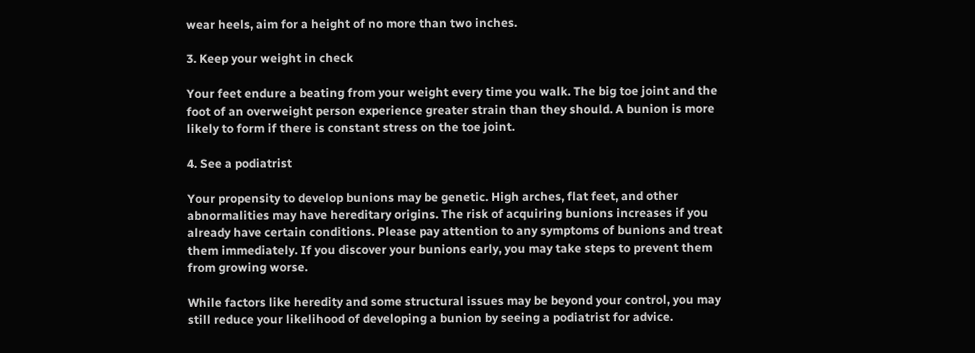wear heels, aim for a height of no more than two inches.

3. Keep your weight in check

Your feet endure a beating from your weight every time you walk. The big toe joint and the foot of an overweight person experience greater strain than they should. A bunion is more likely to form if there is constant stress on the toe joint.

4. See a podiatrist

Your propensity to develop bunions may be genetic. High arches, flat feet, and other abnormalities may have hereditary origins. The risk of acquiring bunions increases if you already have certain conditions. Please pay attention to any symptoms of bunions and treat them immediately. If you discover your bunions early, you may take steps to prevent them from growing worse.

While factors like heredity and some structural issues may be beyond your control, you may still reduce your likelihood of developing a bunion by seeing a podiatrist for advice.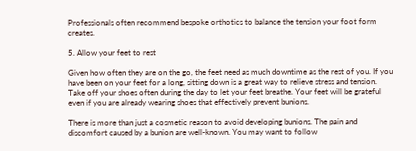Professionals often recommend bespoke orthotics to balance the tension your foot form creates.

5. Allow your feet to rest

Given how often they are on the go, the feet need as much downtime as the rest of you. If you have been on your feet for a long, sitting down is a great way to relieve stress and tension. Take off your shoes often during the day to let your feet breathe. Your feet will be grateful even if you are already wearing shoes that effectively prevent bunions.

There is more than just a cosmetic reason to avoid developing bunions. The pain and discomfort caused by a bunion are well-known. You may want to follow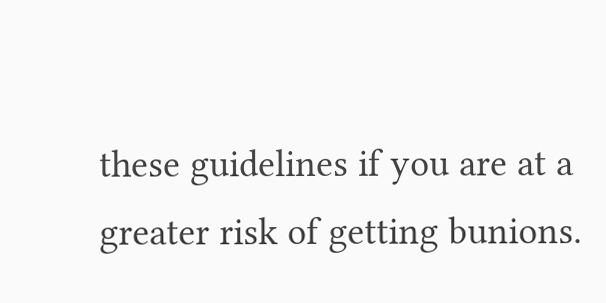these guidelines if you are at a greater risk of getting bunions.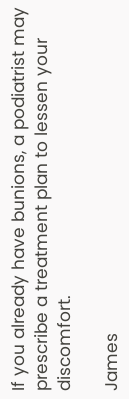If you already have bunions, a podiatrist may prescribe a treatment plan to lessen your discomfort.

James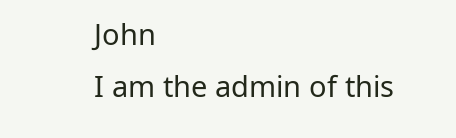John
I am the admin of this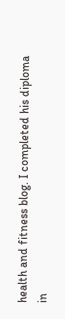health and fitness blog. I completed his diploma in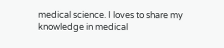medical science. I loves to share my knowledge in medical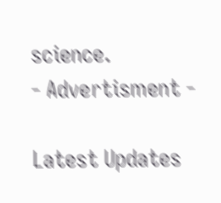science.
- Advertisment -

Latest Updates